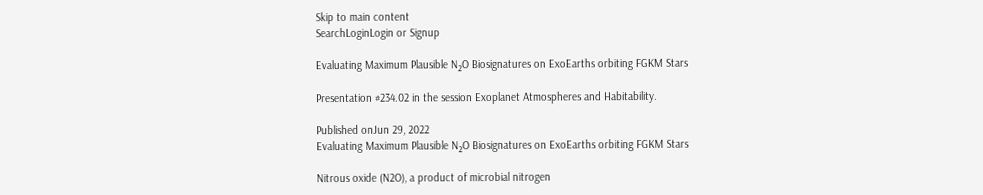Skip to main content
SearchLoginLogin or Signup

Evaluating Maximum Plausible N₂O Biosignatures on ExoEarths orbiting FGKM Stars

Presentation #234.02 in the session Exoplanet Atmospheres and Habitability.

Published onJun 29, 2022
Evaluating Maximum Plausible N₂O Biosignatures on ExoEarths orbiting FGKM Stars

Nitrous oxide (N2O), a product of microbial nitrogen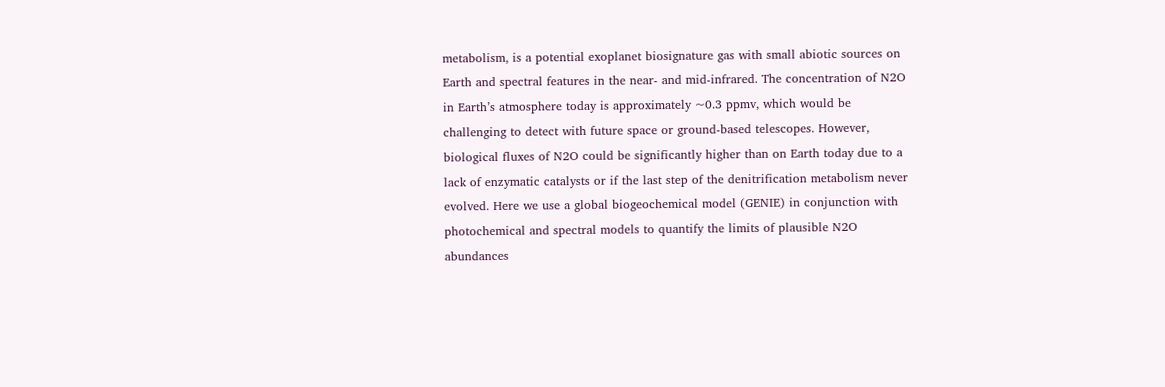metabolism, is a potential exoplanet biosignature gas with small abiotic sources on Earth and spectral features in the near- and mid-infrared. The concentration of N2O in Earth’s atmosphere today is approximately ~0.3 ppmv, which would be challenging to detect with future space or ground-based telescopes. However, biological fluxes of N2O could be significantly higher than on Earth today due to a lack of enzymatic catalysts or if the last step of the denitrification metabolism never evolved. Here we use a global biogeochemical model (GENIE) in conjunction with photochemical and spectral models to quantify the limits of plausible N2O abundances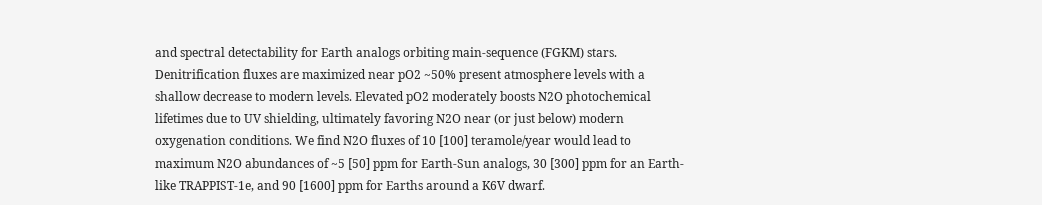and spectral detectability for Earth analogs orbiting main-sequence (FGKM) stars. Denitrification fluxes are maximized near pO2 ~50% present atmosphere levels with a shallow decrease to modern levels. Elevated pO2 moderately boosts N2O photochemical lifetimes due to UV shielding, ultimately favoring N2O near (or just below) modern oxygenation conditions. We find N2O fluxes of 10 [100] teramole/year would lead to maximum N2O abundances of ~5 [50] ppm for Earth-Sun analogs, 30 [300] ppm for an Earth-like TRAPPIST-1e, and 90 [1600] ppm for Earths around a K6V dwarf.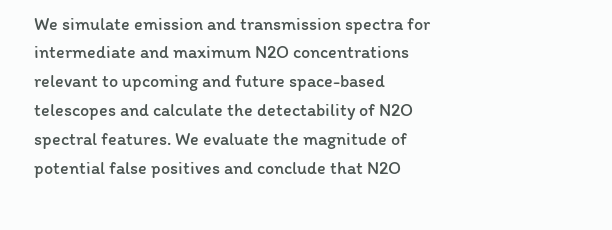We simulate emission and transmission spectra for intermediate and maximum N2O concentrations relevant to upcoming and future space-based telescopes and calculate the detectability of N2O spectral features. We evaluate the magnitude of potential false positives and conclude that N2O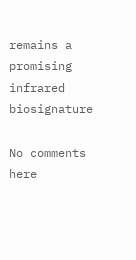remains a promising infrared biosignature

No comments here